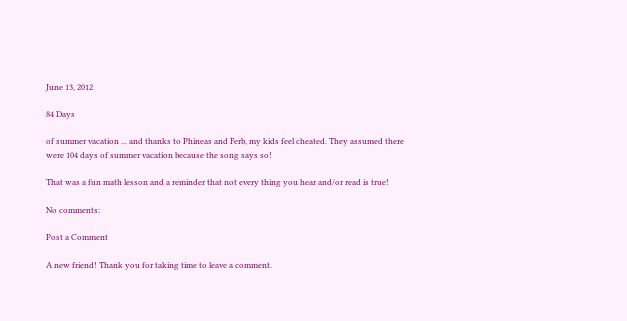June 13, 2012

84 Days

of summer vacation ... and thanks to Phineas and Ferb, my kids feel cheated. They assumed there were 104 days of summer vacation because the song says so!

That was a fun math lesson and a reminder that not every thing you hear and/or read is true!

No comments:

Post a Comment

A new friend! Thank you for taking time to leave a comment.